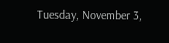Tuesday, November 3,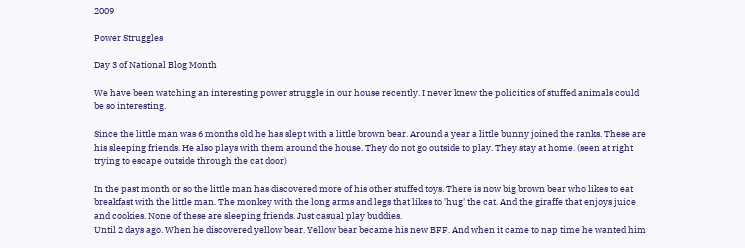2009

Power Struggles

Day 3 of National Blog Month

We have been watching an interesting power struggle in our house recently. I never knew the policitics of stuffed animals could be so interesting.

Since the little man was 6 months old he has slept with a little brown bear. Around a year a little bunny joined the ranks. These are his sleeping friends. He also plays with them around the house. They do not go outside to play. They stay at home. (seen at right trying to escape outside through the cat door)

In the past month or so the little man has discovered more of his other stuffed toys. There is now big brown bear who likes to eat breakfast with the little man. The monkey with the long arms and legs that likes to 'hug' the cat. And the giraffe that enjoys juice and cookies. None of these are sleeping friends. Just casual play buddies.
Until 2 days ago. When he discovered yellow bear. Yellow bear became his new BFF. And when it came to nap time he wanted him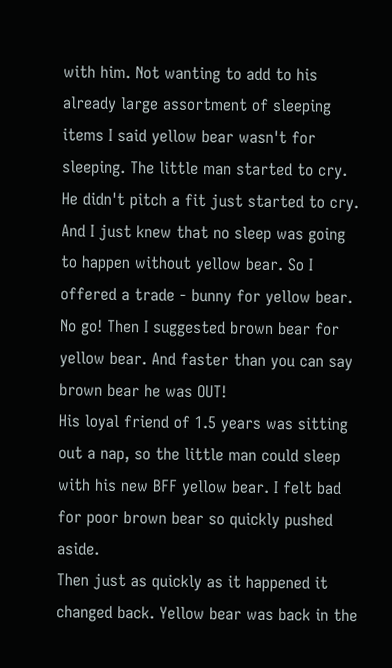with him. Not wanting to add to his already large assortment of sleeping items I said yellow bear wasn't for sleeping. The little man started to cry. He didn't pitch a fit just started to cry. And I just knew that no sleep was going to happen without yellow bear. So I offered a trade - bunny for yellow bear. No go! Then I suggested brown bear for yellow bear. And faster than you can say brown bear he was OUT!
His loyal friend of 1.5 years was sitting out a nap, so the little man could sleep with his new BFF yellow bear. I felt bad for poor brown bear so quickly pushed aside.
Then just as quickly as it happened it changed back. Yellow bear was back in the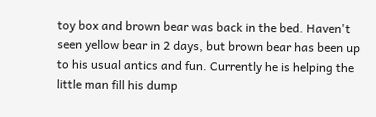toy box and brown bear was back in the bed. Haven't seen yellow bear in 2 days, but brown bear has been up to his usual antics and fun. Currently he is helping the little man fill his dump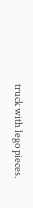truck with lego pieces.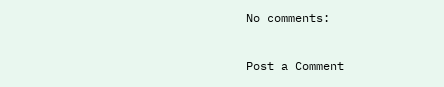No comments:

Post a Comment